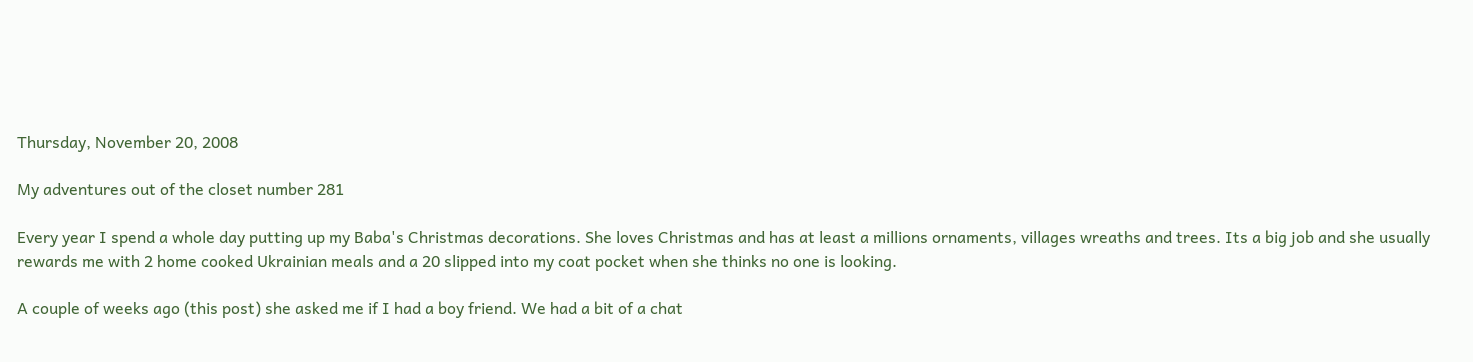Thursday, November 20, 2008

My adventures out of the closet number 281

Every year I spend a whole day putting up my Baba's Christmas decorations. She loves Christmas and has at least a millions ornaments, villages wreaths and trees. Its a big job and she usually rewards me with 2 home cooked Ukrainian meals and a 20 slipped into my coat pocket when she thinks no one is looking.

A couple of weeks ago (this post) she asked me if I had a boy friend. We had a bit of a chat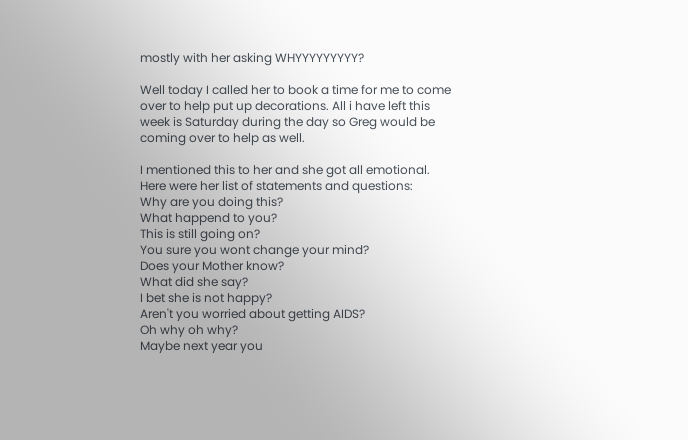mostly with her asking WHYYYYYYYYY?

Well today I called her to book a time for me to come over to help put up decorations. All i have left this week is Saturday during the day so Greg would be coming over to help as well.

I mentioned this to her and she got all emotional.
Here were her list of statements and questions:
Why are you doing this?
What happend to you?
This is still going on?
You sure you wont change your mind?
Does your Mother know?
What did she say?
I bet she is not happy?
Aren't you worried about getting AIDS?
Oh why oh why?
Maybe next year you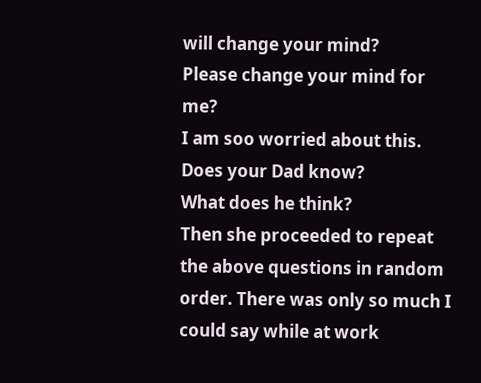will change your mind?
Please change your mind for me?
I am soo worried about this.
Does your Dad know?
What does he think?
Then she proceeded to repeat the above questions in random order. There was only so much I could say while at work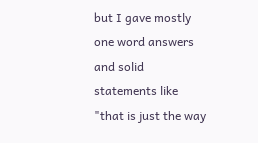but I gave mostly one word answers and solid statements like "that is just the way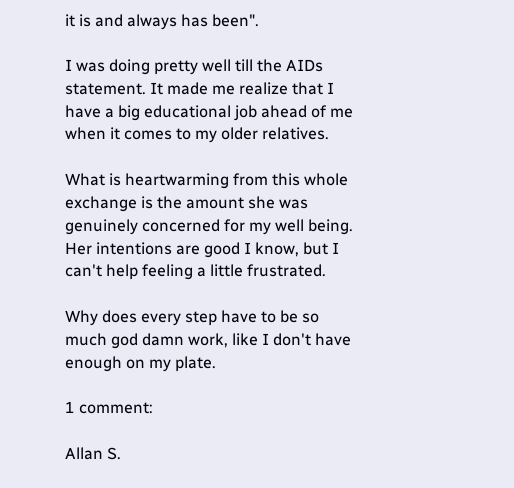it is and always has been".

I was doing pretty well till the AIDs statement. It made me realize that I have a big educational job ahead of me when it comes to my older relatives.

What is heartwarming from this whole exchange is the amount she was genuinely concerned for my well being. Her intentions are good I know, but I can't help feeling a little frustrated.

Why does every step have to be so much god damn work, like I don't have enough on my plate.

1 comment:

Allan S.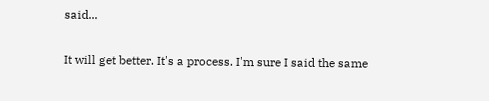said...

It will get better. It's a process. I'm sure I said the same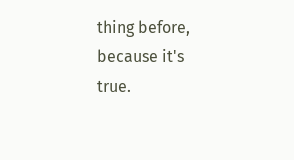thing before, because it's true.